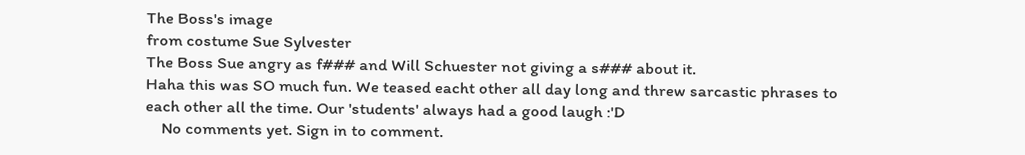The Boss's image
from costume Sue Sylvester
The Boss Sue angry as f### and Will Schuester not giving a s### about it.
Haha this was SO much fun. We teased eacht other all day long and threw sarcastic phrases to each other all the time. Our 'students' always had a good laugh :'D
    No comments yet. Sign in to comment.